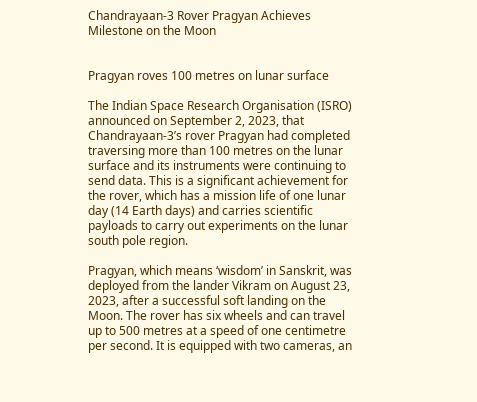Chandrayaan-3 Rover Pragyan Achieves Milestone on the Moon


Pragyan roves 100 metres on lunar surface

The Indian Space Research Organisation (ISRO) announced on September 2, 2023, that Chandrayaan-3’s rover Pragyan had completed traversing more than 100 metres on the lunar surface and its instruments were continuing to send data. This is a significant achievement for the rover, which has a mission life of one lunar day (14 Earth days) and carries scientific payloads to carry out experiments on the lunar south pole region.

Pragyan, which means ‘wisdom’ in Sanskrit, was deployed from the lander Vikram on August 23, 2023, after a successful soft landing on the Moon. The rover has six wheels and can travel up to 500 metres at a speed of one centimetre per second. It is equipped with two cameras, an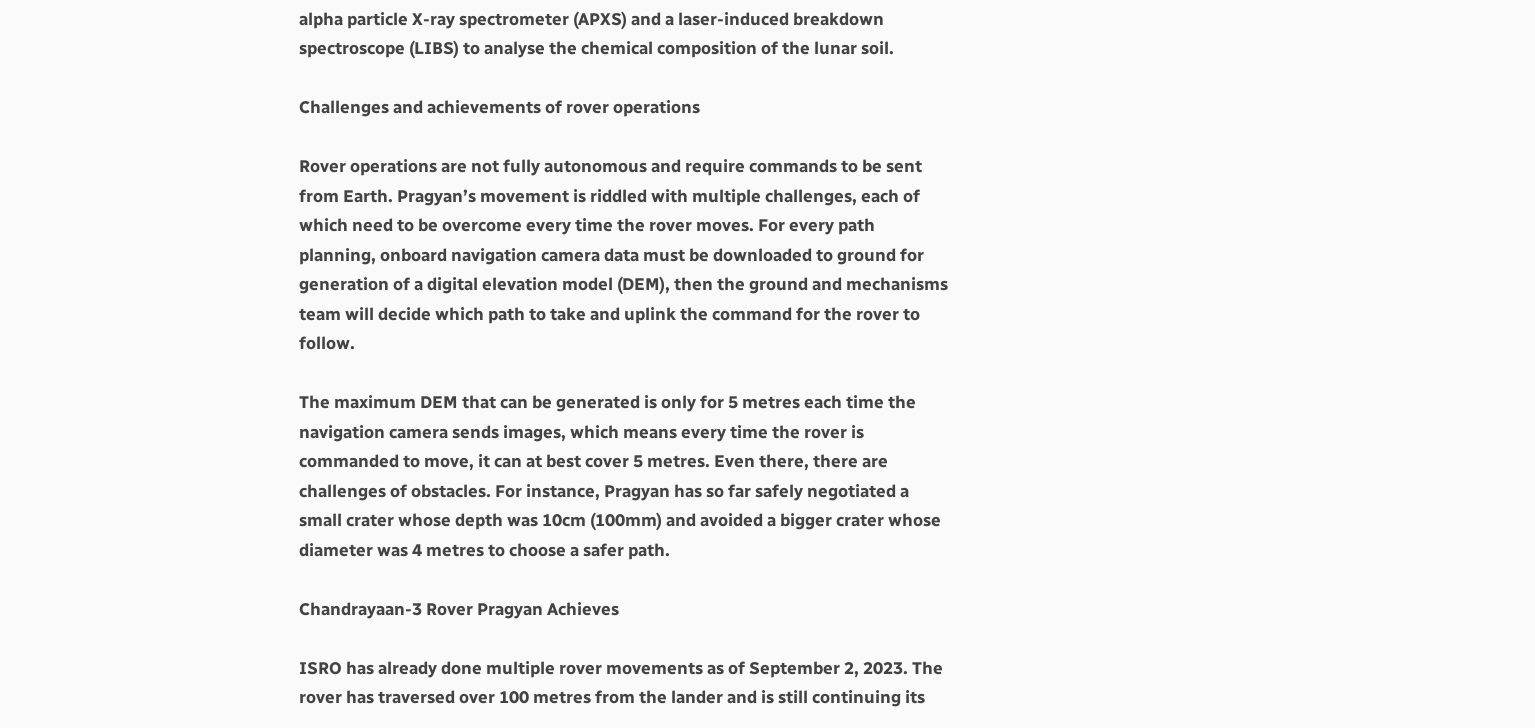alpha particle X-ray spectrometer (APXS) and a laser-induced breakdown spectroscope (LIBS) to analyse the chemical composition of the lunar soil.

Challenges and achievements of rover operations

Rover operations are not fully autonomous and require commands to be sent from Earth. Pragyan’s movement is riddled with multiple challenges, each of which need to be overcome every time the rover moves. For every path planning, onboard navigation camera data must be downloaded to ground for generation of a digital elevation model (DEM), then the ground and mechanisms team will decide which path to take and uplink the command for the rover to follow.

The maximum DEM that can be generated is only for 5 metres each time the navigation camera sends images, which means every time the rover is commanded to move, it can at best cover 5 metres. Even there, there are challenges of obstacles. For instance, Pragyan has so far safely negotiated a small crater whose depth was 10cm (100mm) and avoided a bigger crater whose diameter was 4 metres to choose a safer path.

Chandrayaan-3 Rover Pragyan Achieves

ISRO has already done multiple rover movements as of September 2, 2023. The rover has traversed over 100 metres from the lander and is still continuing its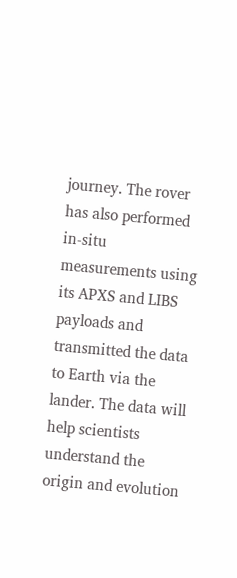journey. The rover has also performed in-situ measurements using its APXS and LIBS payloads and transmitted the data to Earth via the lander. The data will help scientists understand the origin and evolution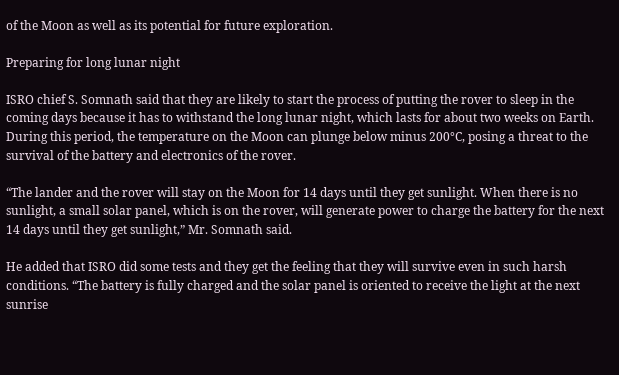of the Moon as well as its potential for future exploration.

Preparing for long lunar night

ISRO chief S. Somnath said that they are likely to start the process of putting the rover to sleep in the coming days because it has to withstand the long lunar night, which lasts for about two weeks on Earth. During this period, the temperature on the Moon can plunge below minus 200°C, posing a threat to the survival of the battery and electronics of the rover.

“The lander and the rover will stay on the Moon for 14 days until they get sunlight. When there is no sunlight, a small solar panel, which is on the rover, will generate power to charge the battery for the next 14 days until they get sunlight,” Mr. Somnath said.

He added that ISRO did some tests and they get the feeling that they will survive even in such harsh conditions. “The battery is fully charged and the solar panel is oriented to receive the light at the next sunrise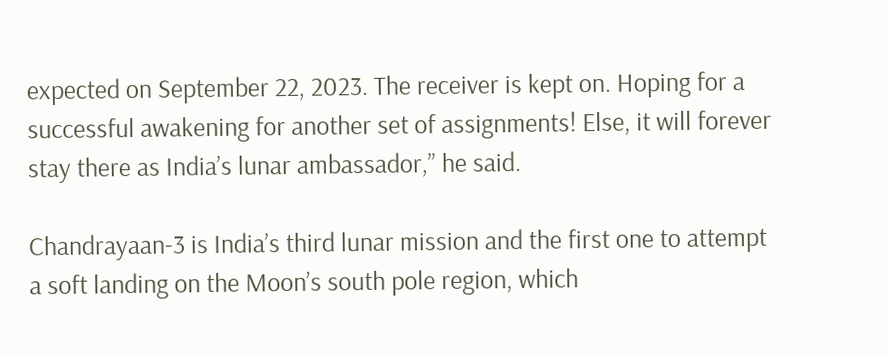expected on September 22, 2023. The receiver is kept on. Hoping for a successful awakening for another set of assignments! Else, it will forever stay there as India’s lunar ambassador,” he said.

Chandrayaan-3 is India’s third lunar mission and the first one to attempt a soft landing on the Moon’s south pole region, which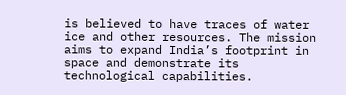is believed to have traces of water ice and other resources. The mission aims to expand India’s footprint in space and demonstrate its technological capabilities.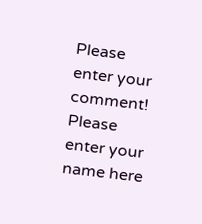Please enter your comment!
Please enter your name here